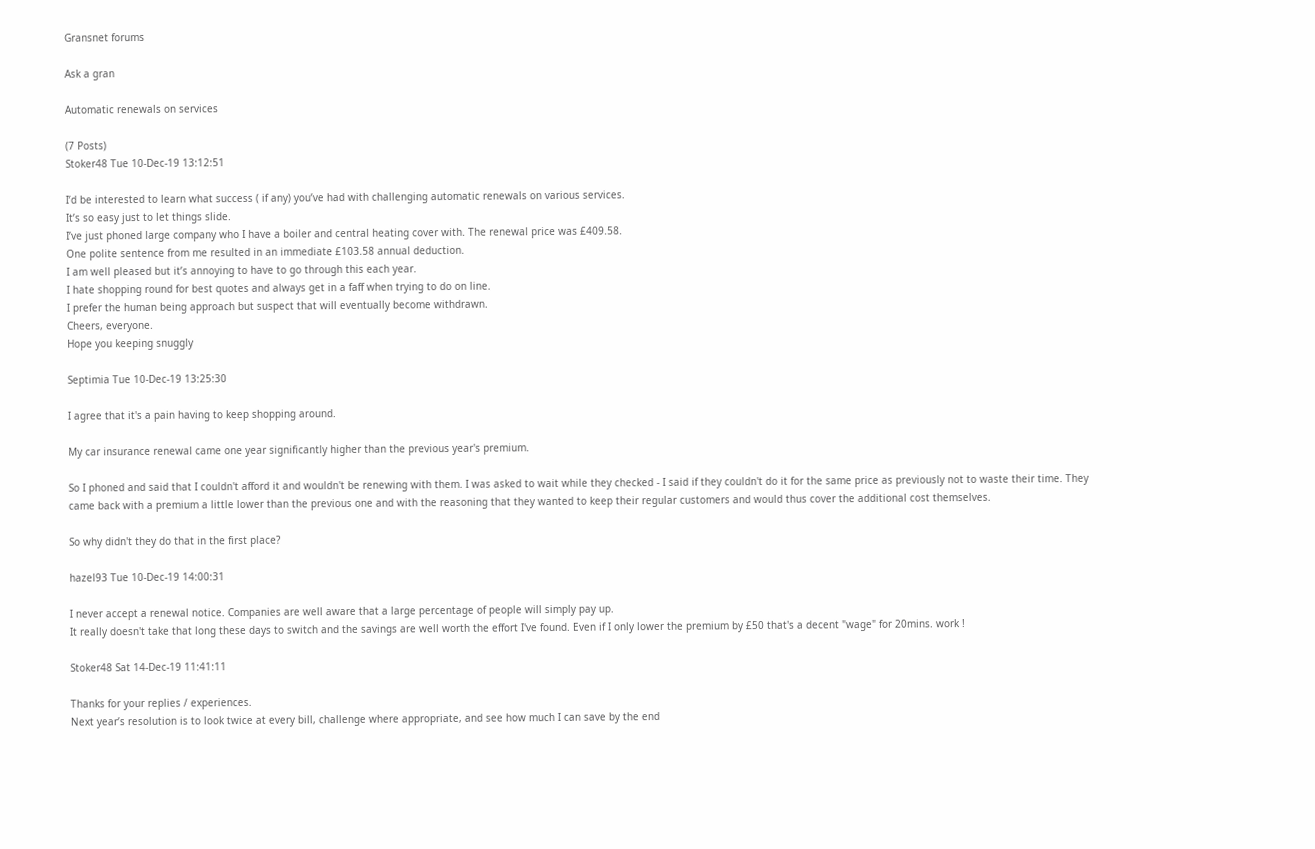Gransnet forums

Ask a gran

Automatic renewals on services

(7 Posts)
Stoker48 Tue 10-Dec-19 13:12:51

I’d be interested to learn what success ( if any) you’ve had with challenging automatic renewals on various services.
It’s so easy just to let things slide.
I’ve just phoned large company who I have a boiler and central heating cover with. The renewal price was £409.58.
One polite sentence from me resulted in an immediate £103.58 annual deduction.
I am well pleased but it’s annoying to have to go through this each year.
I hate shopping round for best quotes and always get in a faff when trying to do on line.
I prefer the human being approach but suspect that will eventually become withdrawn.
Cheers, everyone.
Hope you keeping snuggly

Septimia Tue 10-Dec-19 13:25:30

I agree that it's a pain having to keep shopping around.

My car insurance renewal came one year significantly higher than the previous year's premium.

So I phoned and said that I couldn't afford it and wouldn't be renewing with them. I was asked to wait while they checked - I said if they couldn't do it for the same price as previously not to waste their time. They came back with a premium a little lower than the previous one and with the reasoning that they wanted to keep their regular customers and would thus cover the additional cost themselves.

So why didn't they do that in the first place?

hazel93 Tue 10-Dec-19 14:00:31

I never accept a renewal notice. Companies are well aware that a large percentage of people will simply pay up.
It really doesn't take that long these days to switch and the savings are well worth the effort I've found. Even if I only lower the premium by £50 that's a decent "wage" for 20mins. work !

Stoker48 Sat 14-Dec-19 11:41:11

Thanks for your replies / experiences.
Next year’s resolution is to look twice at every bill, challenge where appropriate, and see how much I can save by the end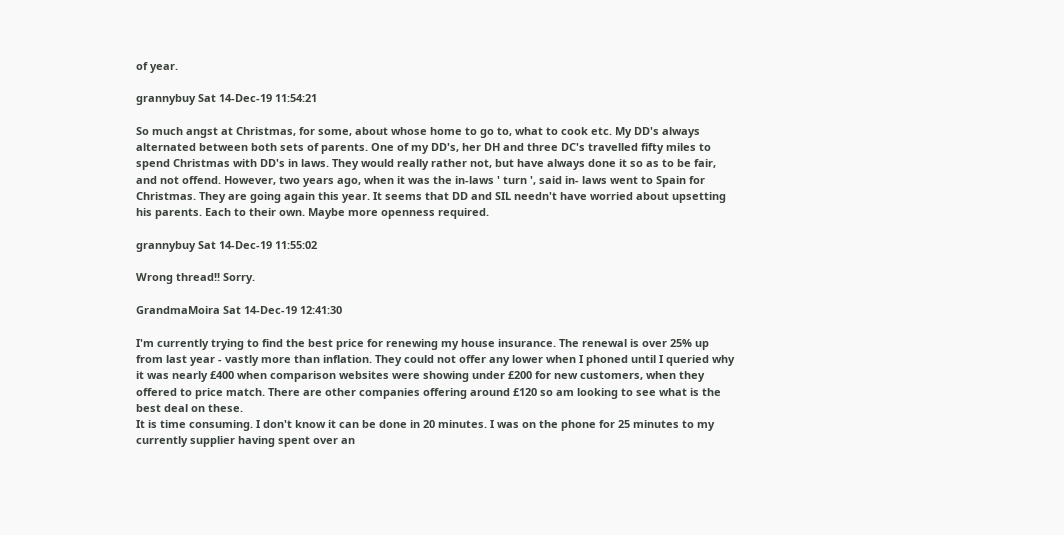of year.

grannybuy Sat 14-Dec-19 11:54:21

So much angst at Christmas, for some, about whose home to go to, what to cook etc. My DD's always alternated between both sets of parents. One of my DD's, her DH and three DC's travelled fifty miles to spend Christmas with DD's in laws. They would really rather not, but have always done it so as to be fair, and not offend. However, two years ago, when it was the in-laws ' turn ', said in- laws went to Spain for Christmas. They are going again this year. It seems that DD and SIL needn't have worried about upsetting his parents. Each to their own. Maybe more openness required.

grannybuy Sat 14-Dec-19 11:55:02

Wrong thread!! Sorry.

GrandmaMoira Sat 14-Dec-19 12:41:30

I'm currently trying to find the best price for renewing my house insurance. The renewal is over 25% up from last year - vastly more than inflation. They could not offer any lower when I phoned until I queried why it was nearly £400 when comparison websites were showing under £200 for new customers, when they offered to price match. There are other companies offering around £120 so am looking to see what is the best deal on these.
It is time consuming. I don't know it can be done in 20 minutes. I was on the phone for 25 minutes to my currently supplier having spent over an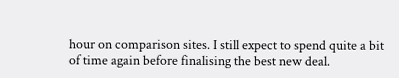hour on comparison sites. I still expect to spend quite a bit of time again before finalising the best new deal.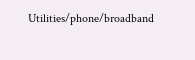Utilities/phone/broadband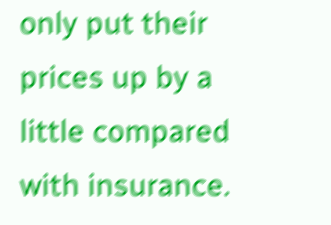only put their prices up by a little compared with insurance.